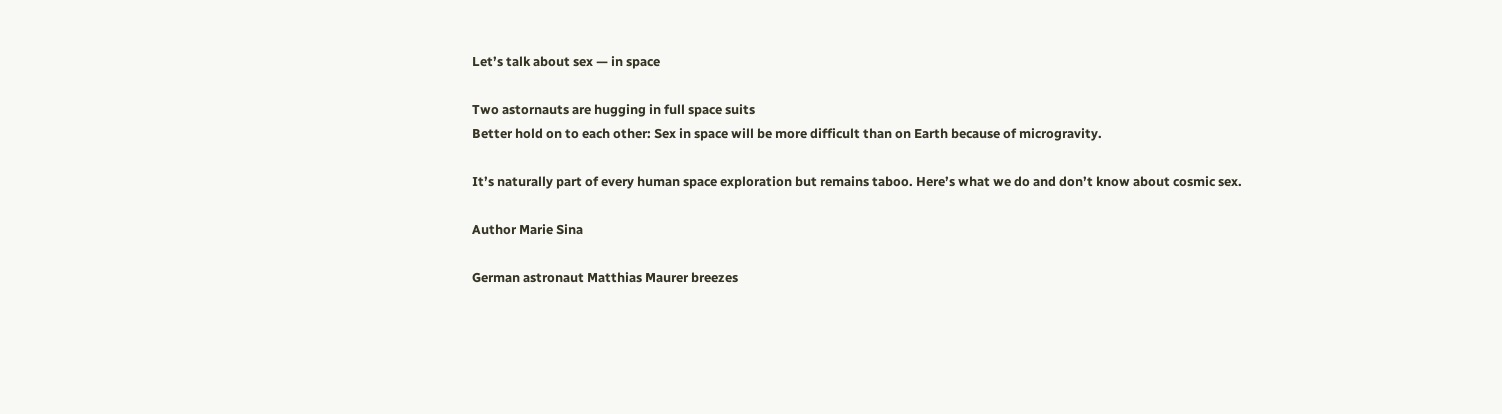Let’s talk about sex — in space

Two astornauts are hugging in full space suits
Better hold on to each other: Sex in space will be more difficult than on Earth because of microgravity.

It’s naturally part of every human space exploration but remains taboo. Here’s what we do and don’t know about cosmic sex.

Author Marie Sina

German astronaut Matthias Maurer breezes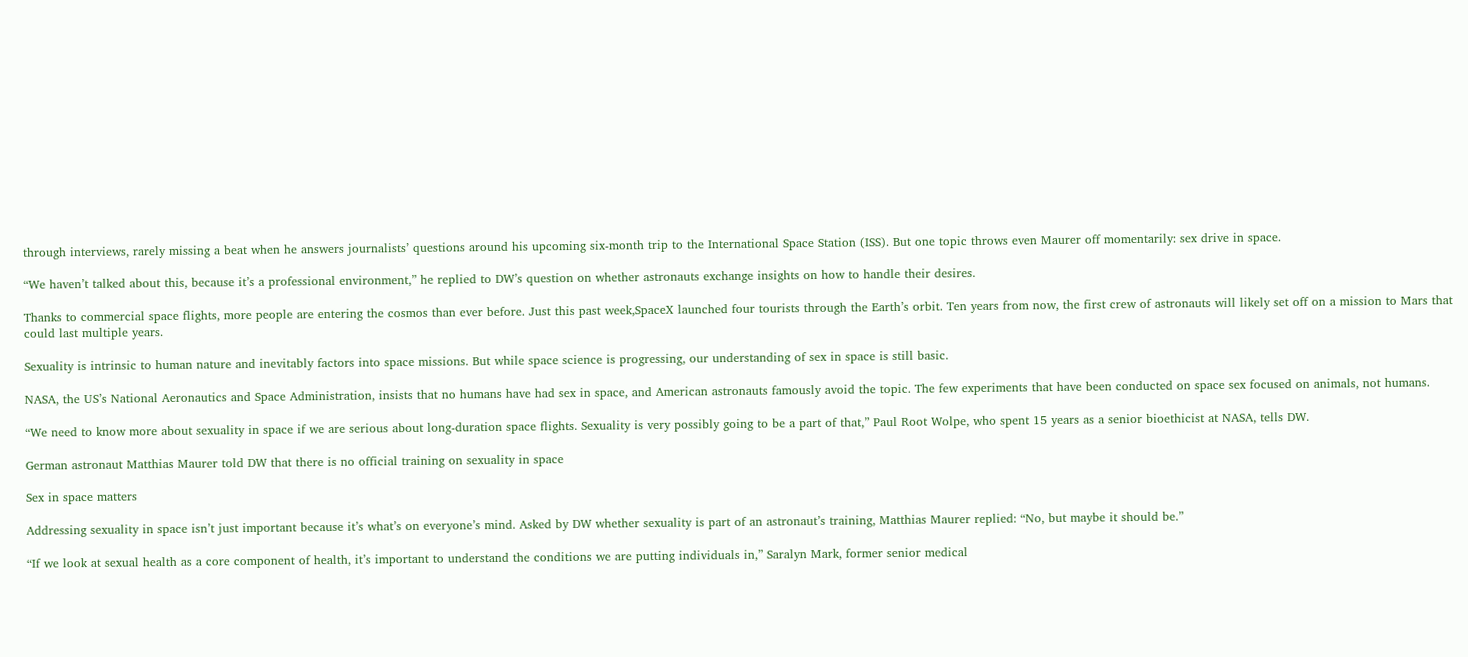through interviews, rarely missing a beat when he answers journalists’ questions around his upcoming six-month trip to the International Space Station (ISS). But one topic throws even Maurer off momentarily: sex drive in space.

“We haven’t talked about this, because it’s a professional environment,” he replied to DW’s question on whether astronauts exchange insights on how to handle their desires.

Thanks to commercial space flights, more people are entering the cosmos than ever before. Just this past week,SpaceX launched four tourists through the Earth’s orbit. Ten years from now, the first crew of astronauts will likely set off on a mission to Mars that could last multiple years.

Sexuality is intrinsic to human nature and inevitably factors into space missions. But while space science is progressing, our understanding of sex in space is still basic.

NASA, the US’s National Aeronautics and Space Administration, insists that no humans have had sex in space, and American astronauts famously avoid the topic. The few experiments that have been conducted on space sex focused on animals, not humans.

“We need to know more about sexuality in space if we are serious about long-duration space flights. Sexuality is very possibly going to be a part of that,” Paul Root Wolpe, who spent 15 years as a senior bioethicist at NASA, tells DW.

German astronaut Matthias Maurer told DW that there is no official training on sexuality in space

Sex in space matters

Addressing sexuality in space isn’t just important because it’s what’s on everyone’s mind. Asked by DW whether sexuality is part of an astronaut’s training, Matthias Maurer replied: “No, but maybe it should be.”

“If we look at sexual health as a core component of health, it’s important to understand the conditions we are putting individuals in,” Saralyn Mark, former senior medical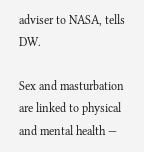adviser to NASA, tells DW.

Sex and masturbation are linked to physical and mental health —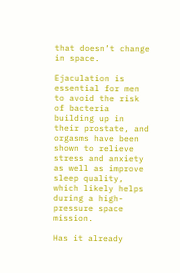that doesn’t change in space.

Ejaculation is essential for men to avoid the risk of bacteria building up in their prostate, and orgasms have been shown to relieve stress and anxiety as well as improve sleep quality, which likely helps during a high-pressure space mission.

Has it already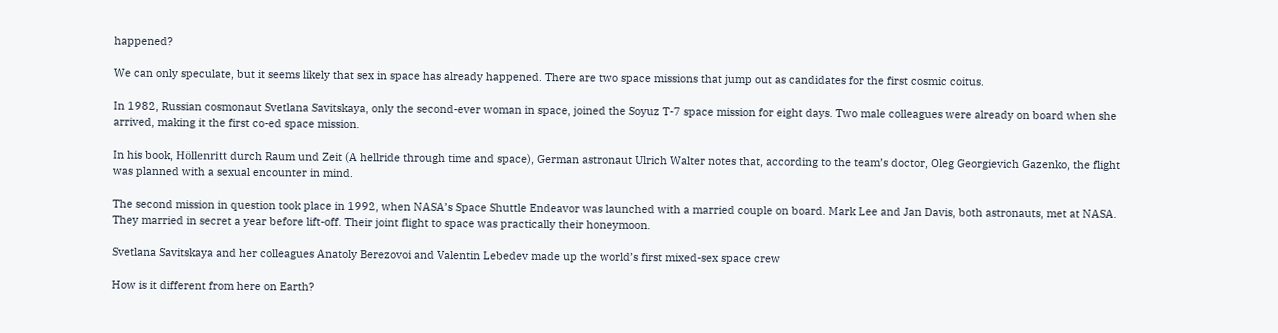happened?

We can only speculate, but it seems likely that sex in space has already happened. There are two space missions that jump out as candidates for the first cosmic coitus.

In 1982, Russian cosmonaut Svetlana Savitskaya, only the second-ever woman in space, joined the Soyuz T-7 space mission for eight days. Two male colleagues were already on board when she arrived, making it the first co-ed space mission.

In his book, Höllenritt durch Raum und Zeit (A hellride through time and space), German astronaut Ulrich Walter notes that, according to the team’s doctor, Oleg Georgievich Gazenko, the flight was planned with a sexual encounter in mind.

The second mission in question took place in 1992, when NASA’s Space Shuttle Endeavor was launched with a married couple on board. Mark Lee and Jan Davis, both astronauts, met at NASA. They married in secret a year before lift-off. Their joint flight to space was practically their honeymoon.

Svetlana Savitskaya and her colleagues Anatoly Berezovoi and Valentin Lebedev made up the world’s first mixed-sex space crew

How is it different from here on Earth?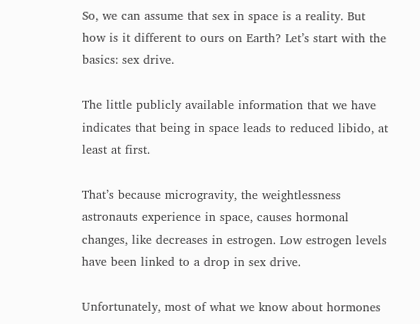So, we can assume that sex in space is a reality. But how is it different to ours on Earth? Let’s start with the basics: sex drive.

The little publicly available information that we have indicates that being in space leads to reduced libido, at least at first.

That’s because microgravity, the weightlessness astronauts experience in space, causes hormonal changes, like decreases in estrogen. Low estrogen levels have been linked to a drop in sex drive.

Unfortunately, most of what we know about hormones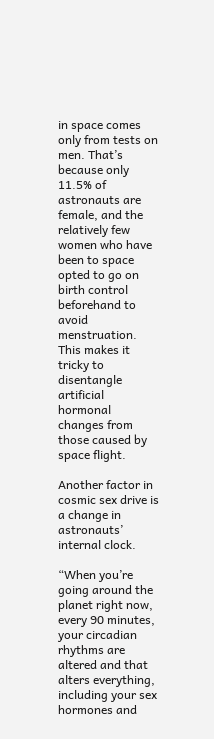in space comes only from tests on men. That’s because only 11.5% of astronauts are female, and the relatively few women who have been to space opted to go on birth control beforehand to avoid menstruation. This makes it tricky to disentangle artificial hormonal changes from those caused by space flight.

Another factor in cosmic sex drive is a change in astronauts’ internal clock.

“When you’re going around the planet right now, every 90 minutes, your circadian rhythms are altered and that alters everything, including your sex hormones and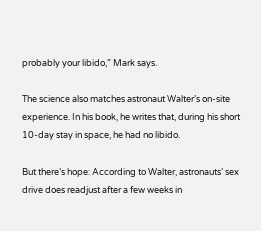probably your libido,” Mark says.

The science also matches astronaut Walter’s on-site experience. In his book, he writes that, during his short 10-day stay in space, he had no libido.

But there’s hope: According to Walter, astronauts’ sex drive does readjust after a few weeks in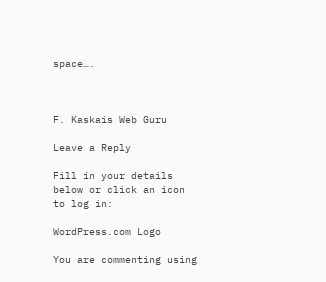space….



F. Kaskais Web Guru

Leave a Reply

Fill in your details below or click an icon to log in:

WordPress.com Logo

You are commenting using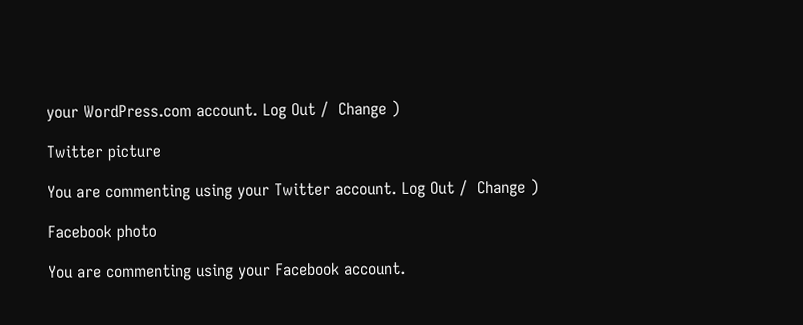your WordPress.com account. Log Out /  Change )

Twitter picture

You are commenting using your Twitter account. Log Out /  Change )

Facebook photo

You are commenting using your Facebook account.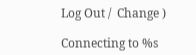Log Out /  Change )

Connecting to %s